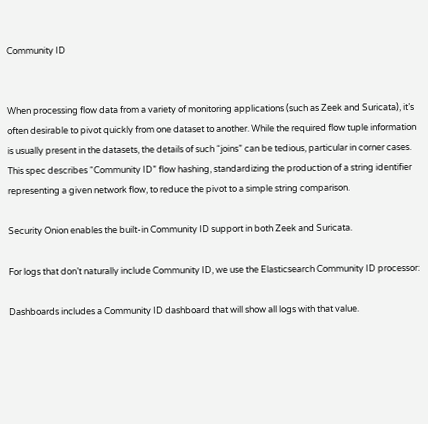Community ID


When processing flow data from a variety of monitoring applications (such as Zeek and Suricata), it’s often desirable to pivot quickly from one dataset to another. While the required flow tuple information is usually present in the datasets, the details of such “joins” can be tedious, particular in corner cases. This spec describes “Community ID” flow hashing, standardizing the production of a string identifier representing a given network flow, to reduce the pivot to a simple string comparison.

Security Onion enables the built-in Community ID support in both Zeek and Suricata.

For logs that don’t naturally include Community ID, we use the Elasticsearch Community ID processor:

Dashboards includes a Community ID dashboard that will show all logs with that value.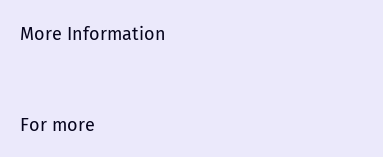More Information


For more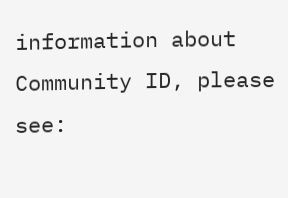information about Community ID, please see: